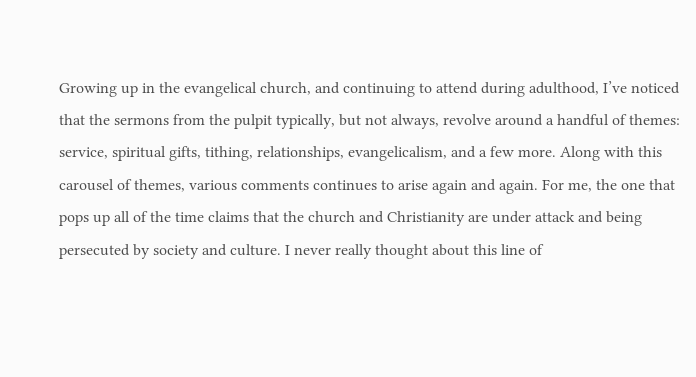Growing up in the evangelical church, and continuing to attend during adulthood, I’ve noticed that the sermons from the pulpit typically, but not always, revolve around a handful of themes: service, spiritual gifts, tithing, relationships, evangelicalism, and a few more. Along with this carousel of themes, various comments continues to arise again and again. For me, the one that pops up all of the time claims that the church and Christianity are under attack and being persecuted by society and culture. I never really thought about this line of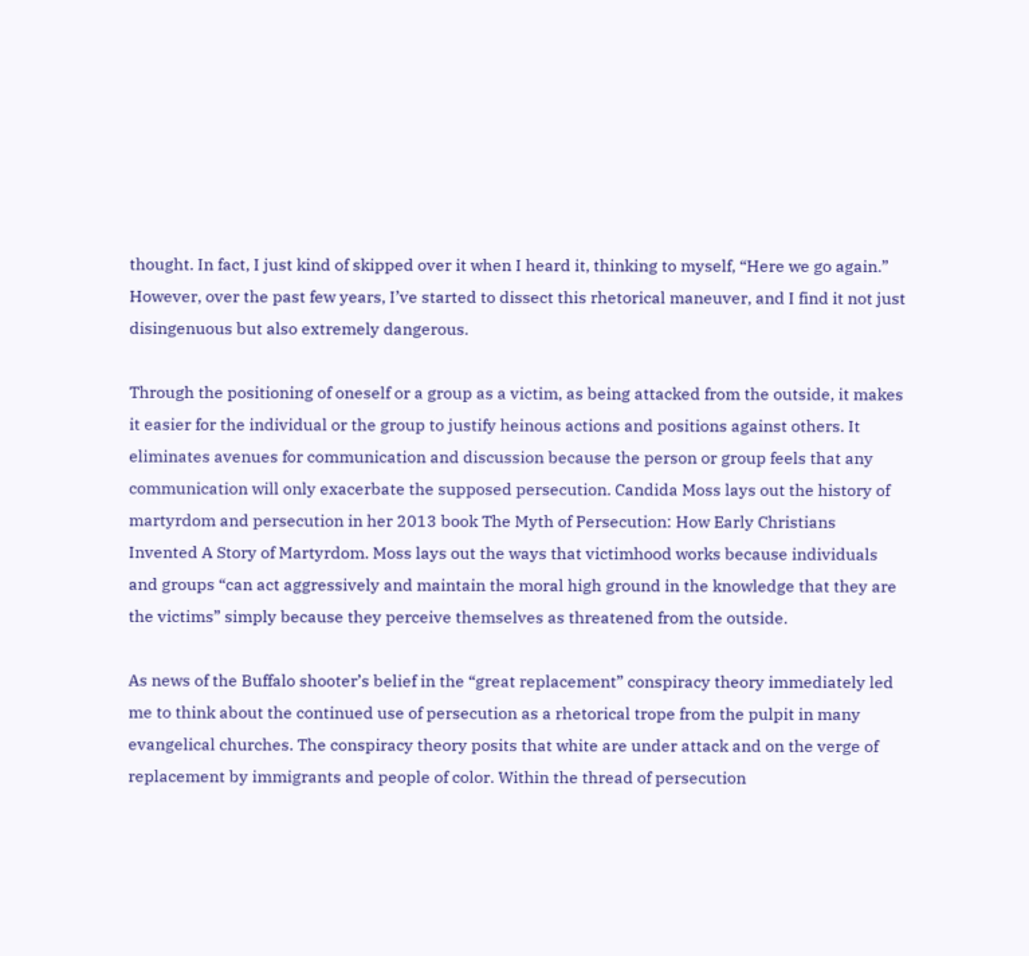thought. In fact, I just kind of skipped over it when I heard it, thinking to myself, “Here we go again.” However, over the past few years, I’ve started to dissect this rhetorical maneuver, and I find it not just disingenuous but also extremely dangerous.

Through the positioning of oneself or a group as a victim, as being attacked from the outside, it makes it easier for the individual or the group to justify heinous actions and positions against others. It eliminates avenues for communication and discussion because the person or group feels that any communication will only exacerbate the supposed persecution. Candida Moss lays out the history of martyrdom and persecution in her 2013 book The Myth of Persecution: How Early Christians Invented A Story of Martyrdom. Moss lays out the ways that victimhood works because individuals and groups “can act aggressively and maintain the moral high ground in the knowledge that they are the victims” simply because they perceive themselves as threatened from the outside.

As news of the Buffalo shooter’s belief in the “great replacement” conspiracy theory immediately led me to think about the continued use of persecution as a rhetorical trope from the pulpit in many evangelical churches. The conspiracy theory posits that white are under attack and on the verge of replacement by immigrants and people of color. Within the thread of persecution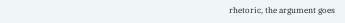rhetoric, the argument goes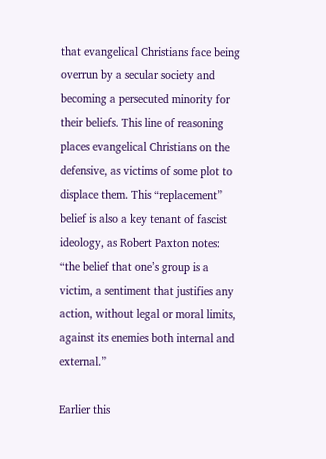that evangelical Christians face being overrun by a secular society and becoming a persecuted minority for their beliefs. This line of reasoning places evangelical Christians on the defensive, as victims of some plot to displace them. This “replacement” belief is also a key tenant of fascist ideology, as Robert Paxton notes: “the belief that one’s group is a victim, a sentiment that justifies any action, without legal or moral limits, against its enemies both internal and external.”

Earlier this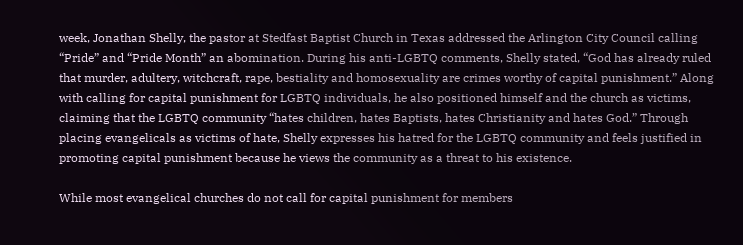week, Jonathan Shelly, the pastor at Stedfast Baptist Church in Texas addressed the Arlington City Council calling “Pride” and “Pride Month” an abomination. During his anti-LGBTQ comments, Shelly stated, “God has already ruled that murder, adultery, witchcraft, rape, bestiality and homosexuality are crimes worthy of capital punishment.” Along with calling for capital punishment for LGBTQ individuals, he also positioned himself and the church as victims, claiming that the LGBTQ community “hates children, hates Baptists, hates Christianity and hates God.” Through placing evangelicals as victims of hate, Shelly expresses his hatred for the LGBTQ community and feels justified in promoting capital punishment because he views the community as a threat to his existence.

While most evangelical churches do not call for capital punishment for members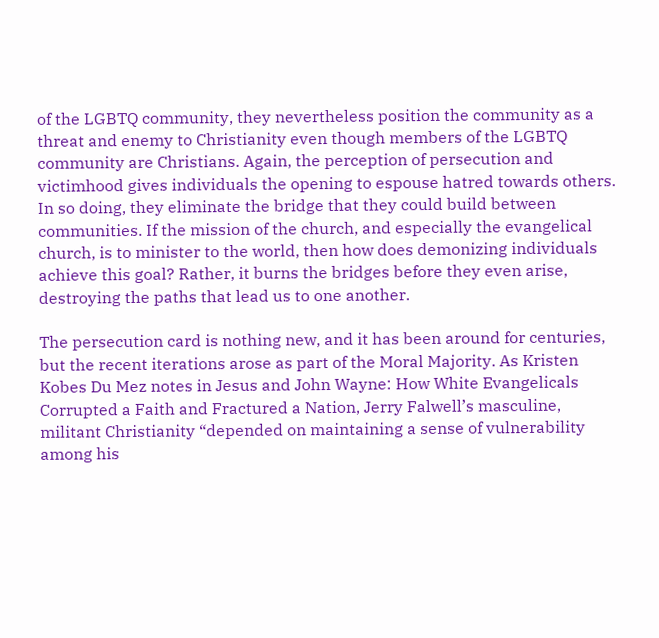of the LGBTQ community, they nevertheless position the community as a threat and enemy to Christianity even though members of the LGBTQ community are Christians. Again, the perception of persecution and victimhood gives individuals the opening to espouse hatred towards others. In so doing, they eliminate the bridge that they could build between communities. If the mission of the church, and especially the evangelical church, is to minister to the world, then how does demonizing individuals achieve this goal? Rather, it burns the bridges before they even arise, destroying the paths that lead us to one another.

The persecution card is nothing new, and it has been around for centuries, but the recent iterations arose as part of the Moral Majority. As Kristen Kobes Du Mez notes in Jesus and John Wayne: How White Evangelicals Corrupted a Faith and Fractured a Nation, Jerry Falwell’s masculine, militant Christianity “depended on maintaining a sense of vulnerability among his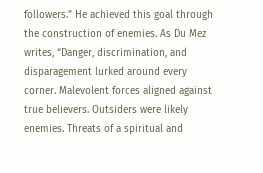followers.” He achieved this goal through the construction of enemies. As Du Mez writes, “Danger, discrimination, and disparagement lurked around every corner. Malevolent forces aligned against true believers. Outsiders were likely enemies. Threats of a spiritual and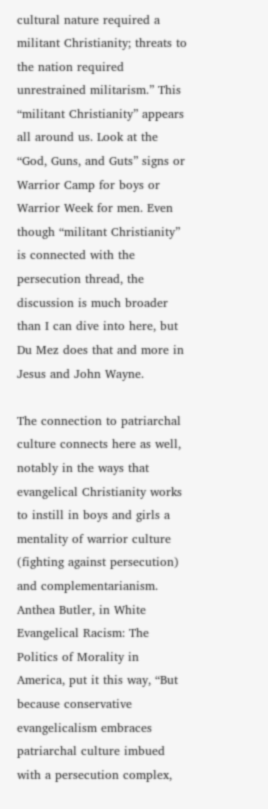cultural nature required a militant Christianity; threats to the nation required unrestrained militarism.” This “militant Christianity” appears all around us. Look at the “God, Guns, and Guts” signs or Warrior Camp for boys or Warrior Week for men. Even though “militant Christianity” is connected with the persecution thread, the discussion is much broader than I can dive into here, but Du Mez does that and more in Jesus and John Wayne.

The connection to patriarchal culture connects here as well, notably in the ways that evangelical Christianity works to instill in boys and girls a mentality of warrior culture (fighting against persecution) and complementarianism. Anthea Butler, in White Evangelical Racism: The Politics of Morality in America, put it this way, “But because conservative evangelicalism embraces patriarchal culture imbued with a persecution complex,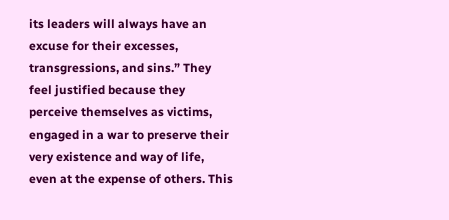its leaders will always have an excuse for their excesses, transgressions, and sins.” They feel justified because they perceive themselves as victims, engaged in a war to preserve their very existence and way of life, even at the expense of others. This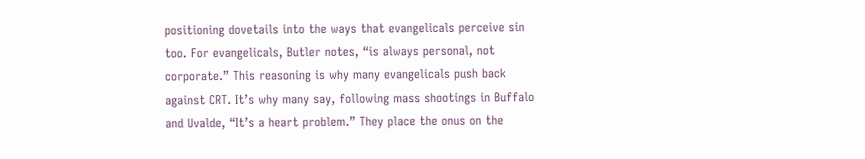positioning dovetails into the ways that evangelicals perceive sin too. For evangelicals, Butler notes, “is always personal, not corporate.” This reasoning is why many evangelicals push back against CRT. It’s why many say, following mass shootings in Buffalo and Uvalde, “It’s a heart problem.” They place the onus on the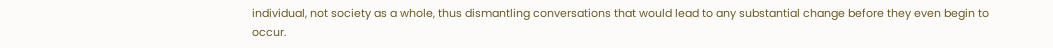individual, not society as a whole, thus dismantling conversations that would lead to any substantial change before they even begin to occur.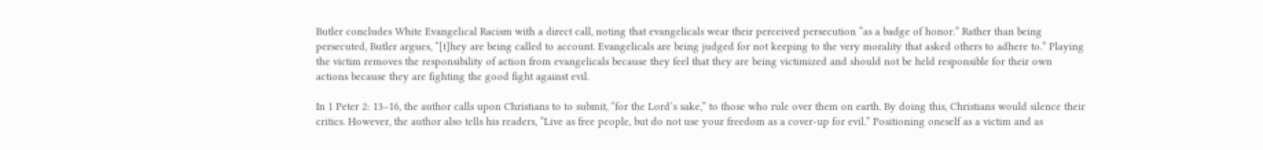Butler concludes White Evangelical Racism with a direct call, noting that evangelicals wear their perceived persecution “as a badge of honor.” Rather than being persecuted, Butler argues, “[t]hey are being called to account. Evangelicals are being judged for not keeping to the very morality that asked others to adhere to.” Playing the victim removes the responsibility of action from evangelicals because they feel that they are being victimized and should not be held responsible for their own actions because they are fighting the good fight against evil.

In 1 Peter 2: 13–16, the author calls upon Christians to to submit, “for the Lord’s sake,” to those who rule over them on earth. By doing this, Christians would silence their critics. However, the author also tells his readers, “Live as free people, but do not use your freedom as a cover-up for evil.” Positioning oneself as a victim and as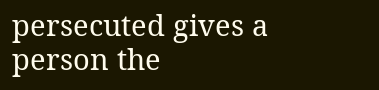persecuted gives a person the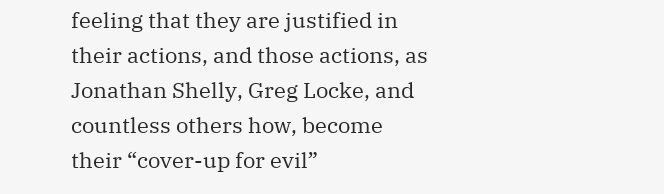feeling that they are justified in their actions, and those actions, as Jonathan Shelly, Greg Locke, and countless others how, become their “cover-up for evil”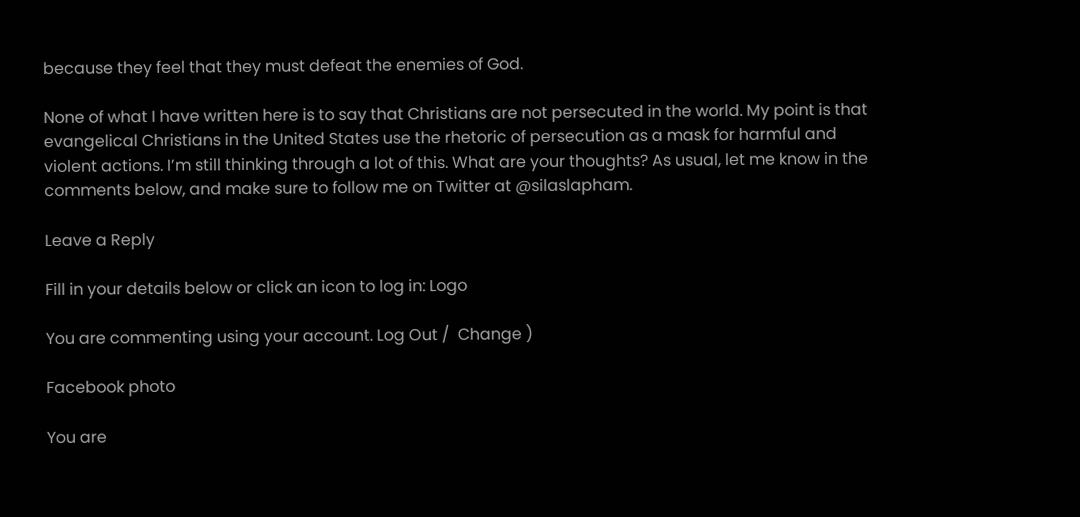because they feel that they must defeat the enemies of God.

None of what I have written here is to say that Christians are not persecuted in the world. My point is that evangelical Christians in the United States use the rhetoric of persecution as a mask for harmful and violent actions. I’m still thinking through a lot of this. What are your thoughts? As usual, let me know in the comments below, and make sure to follow me on Twitter at @silaslapham.

Leave a Reply

Fill in your details below or click an icon to log in: Logo

You are commenting using your account. Log Out /  Change )

Facebook photo

You are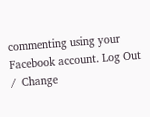commenting using your Facebook account. Log Out /  Change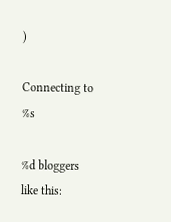)

Connecting to %s

%d bloggers like this: